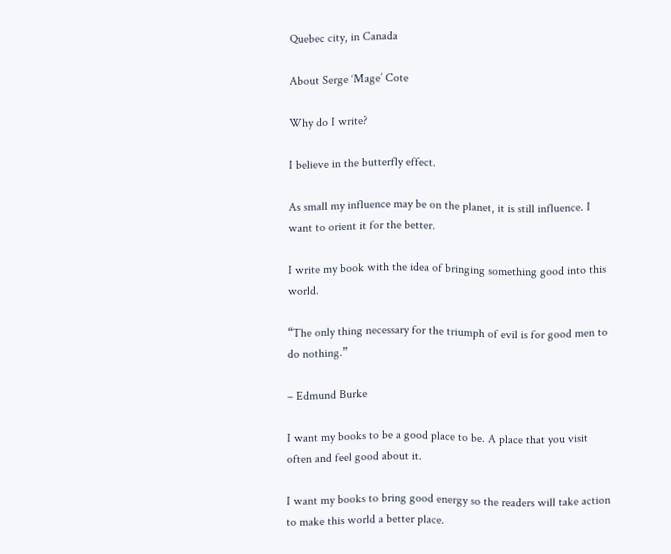Quebec city, in Canada

About Serge ‘Mage’ Cote

Why do I write?

I believe in the butterfly effect.

As small my influence may be on the planet, it is still influence. I want to orient it for the better.

I write my book with the idea of bringing something good into this world.

“The only thing necessary for the triumph of evil is for good men to do nothing.”

– Edmund Burke

I want my books to be a good place to be. A place that you visit often and feel good about it.

I want my books to bring good energy so the readers will take action to make this world a better place.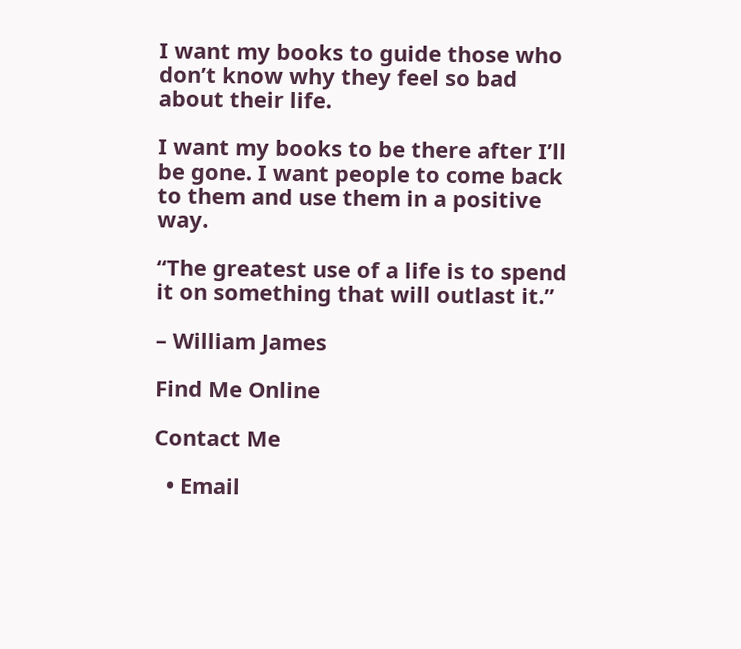I want my books to guide those who don’t know why they feel so bad about their life.

I want my books to be there after I’ll be gone. I want people to come back to them and use them in a positive way.

“The greatest use of a life is to spend it on something that will outlast it.”

– William James

Find Me Online

Contact Me

  • Email